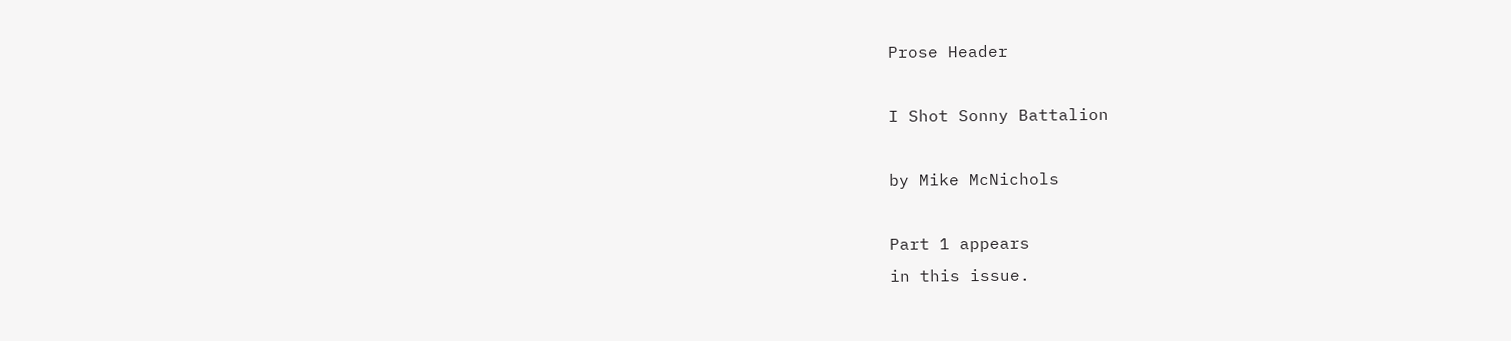Prose Header

I Shot Sonny Battalion

by Mike McNichols

Part 1 appears
in this issue.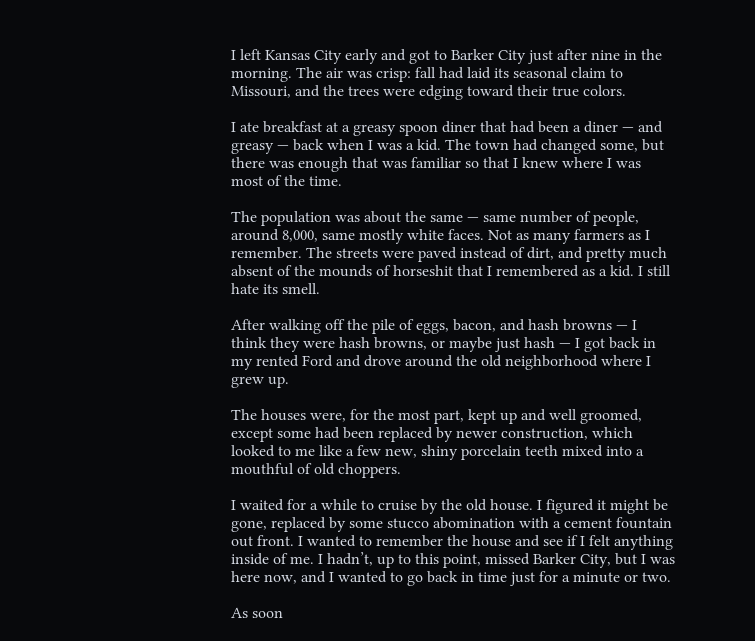I left Kansas City early and got to Barker City just after nine in the morning. The air was crisp: fall had laid its seasonal claim to Missouri, and the trees were edging toward their true colors.

I ate breakfast at a greasy spoon diner that had been a diner — and greasy — back when I was a kid. The town had changed some, but there was enough that was familiar so that I knew where I was most of the time.

The population was about the same — same number of people, around 8,000, same mostly white faces. Not as many farmers as I remember. The streets were paved instead of dirt, and pretty much absent of the mounds of horseshit that I remembered as a kid. I still hate its smell.

After walking off the pile of eggs, bacon, and hash browns — I think they were hash browns, or maybe just hash — I got back in my rented Ford and drove around the old neighborhood where I grew up.

The houses were, for the most part, kept up and well groomed, except some had been replaced by newer construction, which looked to me like a few new, shiny porcelain teeth mixed into a mouthful of old choppers.

I waited for a while to cruise by the old house. I figured it might be gone, replaced by some stucco abomination with a cement fountain out front. I wanted to remember the house and see if I felt anything inside of me. I hadn’t, up to this point, missed Barker City, but I was here now, and I wanted to go back in time just for a minute or two.

As soon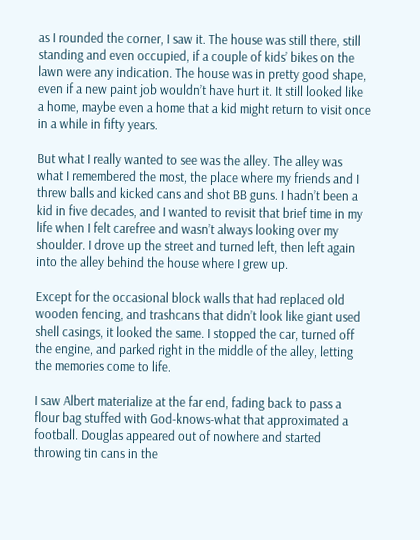as I rounded the corner, I saw it. The house was still there, still standing and even occupied, if a couple of kids’ bikes on the lawn were any indication. The house was in pretty good shape, even if a new paint job wouldn’t have hurt it. It still looked like a home, maybe even a home that a kid might return to visit once in a while in fifty years.

But what I really wanted to see was the alley. The alley was what I remembered the most, the place where my friends and I threw balls and kicked cans and shot BB guns. I hadn’t been a kid in five decades, and I wanted to revisit that brief time in my life when I felt carefree and wasn’t always looking over my shoulder. I drove up the street and turned left, then left again into the alley behind the house where I grew up.

Except for the occasional block walls that had replaced old wooden fencing, and trashcans that didn’t look like giant used shell casings, it looked the same. I stopped the car, turned off the engine, and parked right in the middle of the alley, letting the memories come to life.

I saw Albert materialize at the far end, fading back to pass a flour bag stuffed with God-knows-what that approximated a football. Douglas appeared out of nowhere and started throwing tin cans in the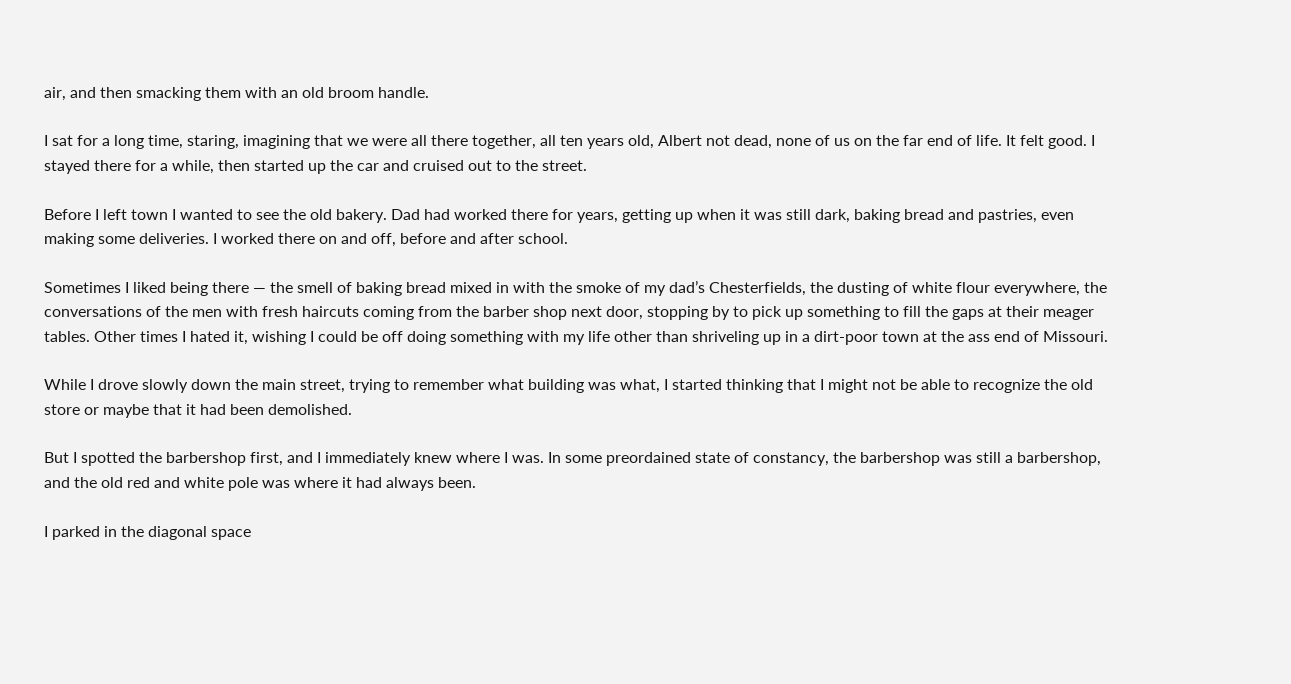air, and then smacking them with an old broom handle.

I sat for a long time, staring, imagining that we were all there together, all ten years old, Albert not dead, none of us on the far end of life. It felt good. I stayed there for a while, then started up the car and cruised out to the street.

Before I left town I wanted to see the old bakery. Dad had worked there for years, getting up when it was still dark, baking bread and pastries, even making some deliveries. I worked there on and off, before and after school.

Sometimes I liked being there — the smell of baking bread mixed in with the smoke of my dad’s Chesterfields, the dusting of white flour everywhere, the conversations of the men with fresh haircuts coming from the barber shop next door, stopping by to pick up something to fill the gaps at their meager tables. Other times I hated it, wishing I could be off doing something with my life other than shriveling up in a dirt-poor town at the ass end of Missouri.

While I drove slowly down the main street, trying to remember what building was what, I started thinking that I might not be able to recognize the old store or maybe that it had been demolished.

But I spotted the barbershop first, and I immediately knew where I was. In some preordained state of constancy, the barbershop was still a barbershop, and the old red and white pole was where it had always been.

I parked in the diagonal space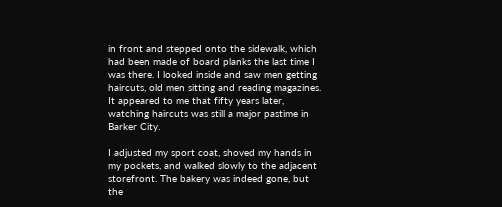in front and stepped onto the sidewalk, which had been made of board planks the last time I was there. I looked inside and saw men getting haircuts, old men sitting and reading magazines. It appeared to me that fifty years later, watching haircuts was still a major pastime in Barker City.

I adjusted my sport coat, shoved my hands in my pockets, and walked slowly to the adjacent storefront. The bakery was indeed gone, but the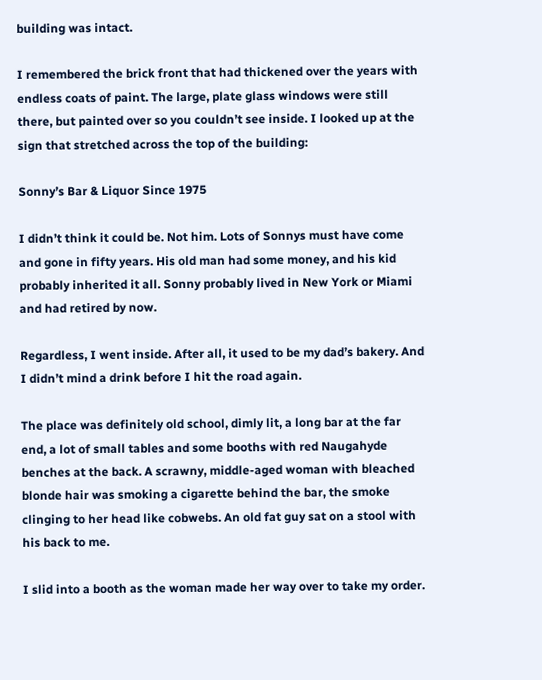building was intact.

I remembered the brick front that had thickened over the years with endless coats of paint. The large, plate glass windows were still there, but painted over so you couldn’t see inside. I looked up at the sign that stretched across the top of the building:

Sonny’s Bar & Liquor Since 1975

I didn’t think it could be. Not him. Lots of Sonnys must have come and gone in fifty years. His old man had some money, and his kid probably inherited it all. Sonny probably lived in New York or Miami and had retired by now.

Regardless, I went inside. After all, it used to be my dad’s bakery. And I didn’t mind a drink before I hit the road again.

The place was definitely old school, dimly lit, a long bar at the far end, a lot of small tables and some booths with red Naugahyde benches at the back. A scrawny, middle-aged woman with bleached blonde hair was smoking a cigarette behind the bar, the smoke clinging to her head like cobwebs. An old fat guy sat on a stool with his back to me.

I slid into a booth as the woman made her way over to take my order.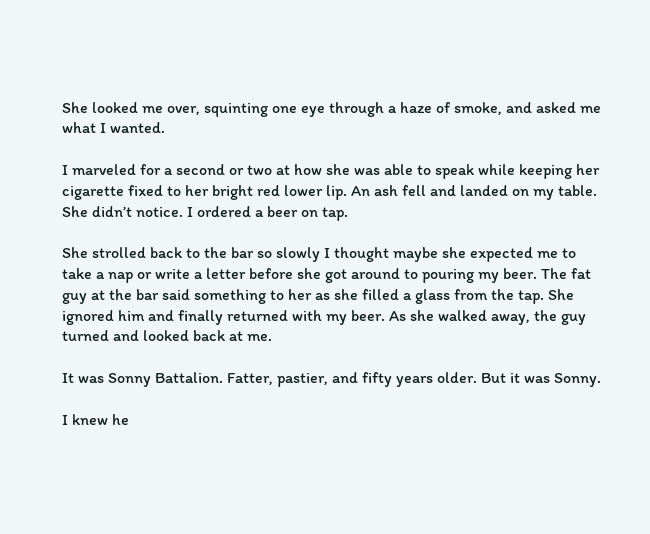She looked me over, squinting one eye through a haze of smoke, and asked me what I wanted.

I marveled for a second or two at how she was able to speak while keeping her cigarette fixed to her bright red lower lip. An ash fell and landed on my table. She didn’t notice. I ordered a beer on tap.

She strolled back to the bar so slowly I thought maybe she expected me to take a nap or write a letter before she got around to pouring my beer. The fat guy at the bar said something to her as she filled a glass from the tap. She ignored him and finally returned with my beer. As she walked away, the guy turned and looked back at me.

It was Sonny Battalion. Fatter, pastier, and fifty years older. But it was Sonny.

I knew he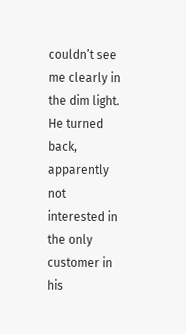couldn’t see me clearly in the dim light. He turned back, apparently not interested in the only customer in his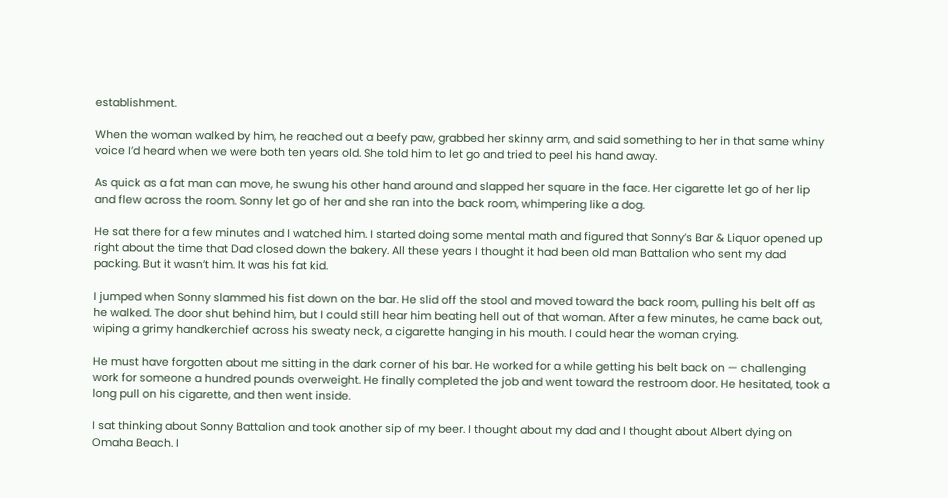establishment.

When the woman walked by him, he reached out a beefy paw, grabbed her skinny arm, and said something to her in that same whiny voice I’d heard when we were both ten years old. She told him to let go and tried to peel his hand away.

As quick as a fat man can move, he swung his other hand around and slapped her square in the face. Her cigarette let go of her lip and flew across the room. Sonny let go of her and she ran into the back room, whimpering like a dog.

He sat there for a few minutes and I watched him. I started doing some mental math and figured that Sonny’s Bar & Liquor opened up right about the time that Dad closed down the bakery. All these years I thought it had been old man Battalion who sent my dad packing. But it wasn’t him. It was his fat kid.

I jumped when Sonny slammed his fist down on the bar. He slid off the stool and moved toward the back room, pulling his belt off as he walked. The door shut behind him, but I could still hear him beating hell out of that woman. After a few minutes, he came back out, wiping a grimy handkerchief across his sweaty neck, a cigarette hanging in his mouth. I could hear the woman crying.

He must have forgotten about me sitting in the dark corner of his bar. He worked for a while getting his belt back on — challenging work for someone a hundred pounds overweight. He finally completed the job and went toward the restroom door. He hesitated, took a long pull on his cigarette, and then went inside.

I sat thinking about Sonny Battalion and took another sip of my beer. I thought about my dad and I thought about Albert dying on Omaha Beach. I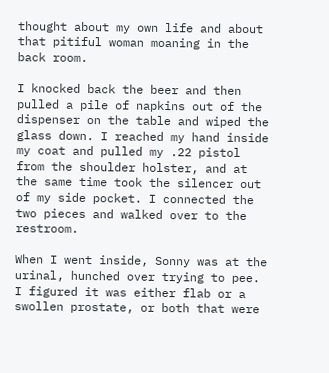thought about my own life and about that pitiful woman moaning in the back room.

I knocked back the beer and then pulled a pile of napkins out of the dispenser on the table and wiped the glass down. I reached my hand inside my coat and pulled my .22 pistol from the shoulder holster, and at the same time took the silencer out of my side pocket. I connected the two pieces and walked over to the restroom.

When I went inside, Sonny was at the urinal, hunched over trying to pee. I figured it was either flab or a swollen prostate, or both that were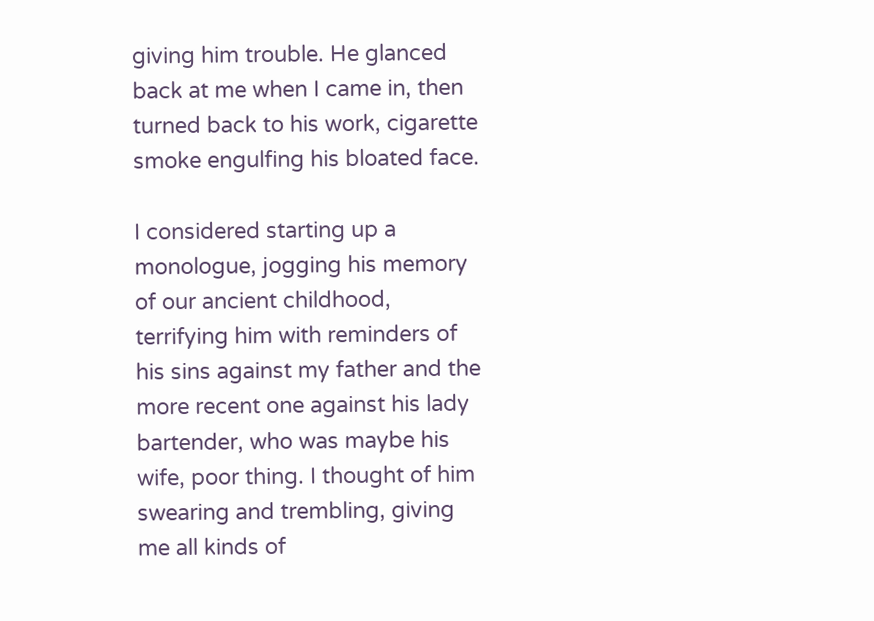giving him trouble. He glanced back at me when I came in, then turned back to his work, cigarette smoke engulfing his bloated face.

I considered starting up a monologue, jogging his memory of our ancient childhood, terrifying him with reminders of his sins against my father and the more recent one against his lady bartender, who was maybe his wife, poor thing. I thought of him swearing and trembling, giving me all kinds of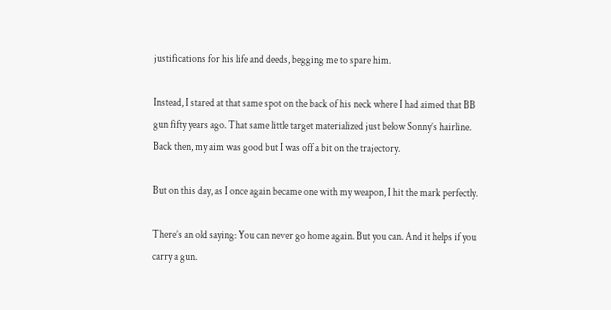justifications for his life and deeds, begging me to spare him.

Instead, I stared at that same spot on the back of his neck where I had aimed that BB gun fifty years ago. That same little target materialized just below Sonny’s hairline. Back then, my aim was good but I was off a bit on the trajectory.

But on this day, as I once again became one with my weapon, I hit the mark perfectly.

There’s an old saying: You can never go home again. But you can. And it helps if you carry a gun.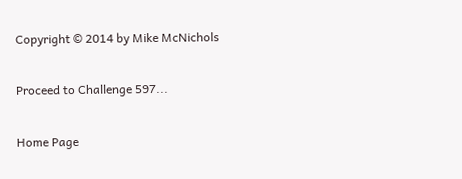Copyright © 2014 by Mike McNichols

Proceed to Challenge 597...

Home Page